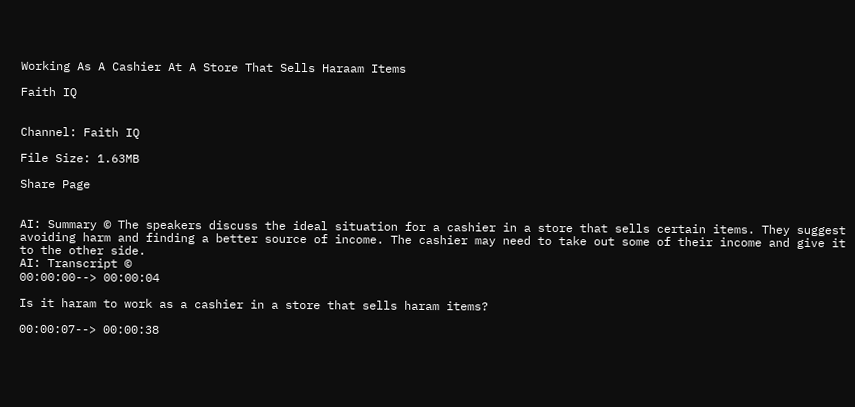Working As A Cashier At A Store That Sells Haraam Items

Faith IQ


Channel: Faith IQ

File Size: 1.63MB

Share Page


AI: Summary © The speakers discuss the ideal situation for a cashier in a store that sells certain items. They suggest avoiding harm and finding a better source of income. The cashier may need to take out some of their income and give it to the other side.
AI: Transcript ©
00:00:00--> 00:00:04

Is it haram to work as a cashier in a store that sells haram items?

00:00:07--> 00:00:38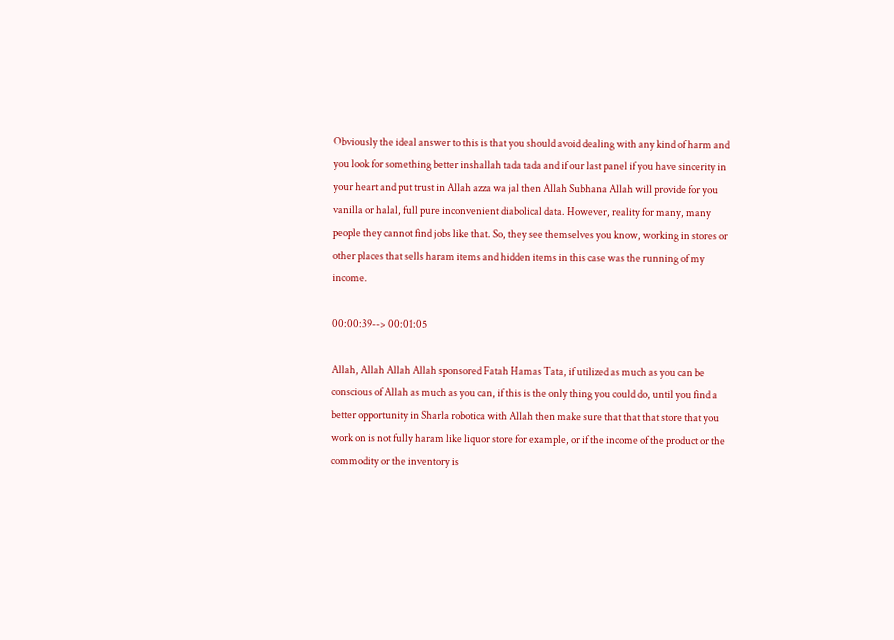Obviously the ideal answer to this is that you should avoid dealing with any kind of harm and you look for something better inshallah tada tada and if our last panel if you have sincerity in your heart and put trust in Allah azza wa jal then Allah Subhana Allah will provide for you vanilla or halal, full pure inconvenient diabolical data. However, reality for many, many people they cannot find jobs like that. So, they see themselves you know, working in stores or other places that sells haram items and hidden items in this case was the running of my income.

00:00:39--> 00:01:05

Allah, Allah Allah Allah sponsored Fatah Hamas Tata, if utilized as much as you can be conscious of Allah as much as you can, if this is the only thing you could do, until you find a better opportunity in Sharla robotica with Allah then make sure that that that store that you work on is not fully haram like liquor store for example, or if the income of the product or the commodity or the inventory is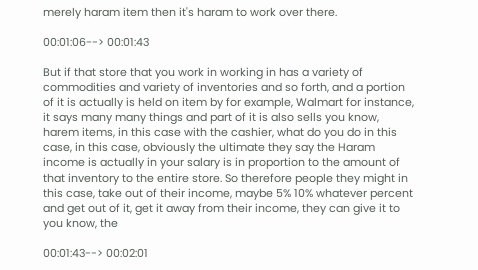merely haram item then it's haram to work over there.

00:01:06--> 00:01:43

But if that store that you work in working in has a variety of commodities and variety of inventories and so forth, and a portion of it is actually is held on item by for example, Walmart for instance, it says many many things and part of it is also sells you know, harem items, in this case with the cashier, what do you do in this case, in this case, obviously the ultimate they say the Haram income is actually in your salary is in proportion to the amount of that inventory to the entire store. So therefore people they might in this case, take out of their income, maybe 5% 10% whatever percent and get out of it, get it away from their income, they can give it to you know, the

00:01:43--> 00:02:01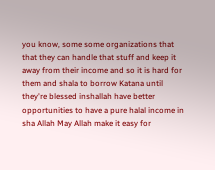you know, some some organizations that that they can handle that stuff and keep it away from their income and so it is hard for them and shala to borrow Katana until they're blessed inshallah have better opportunities to have a pure halal income in sha Allah May Allah make it easy for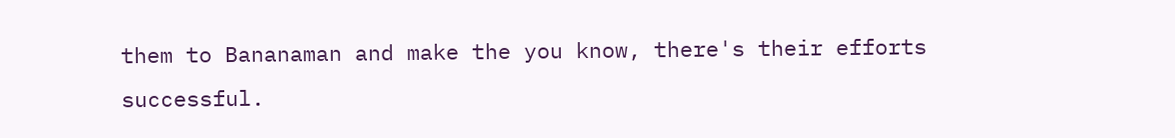them to Bananaman and make the you know, there's their efforts successful.